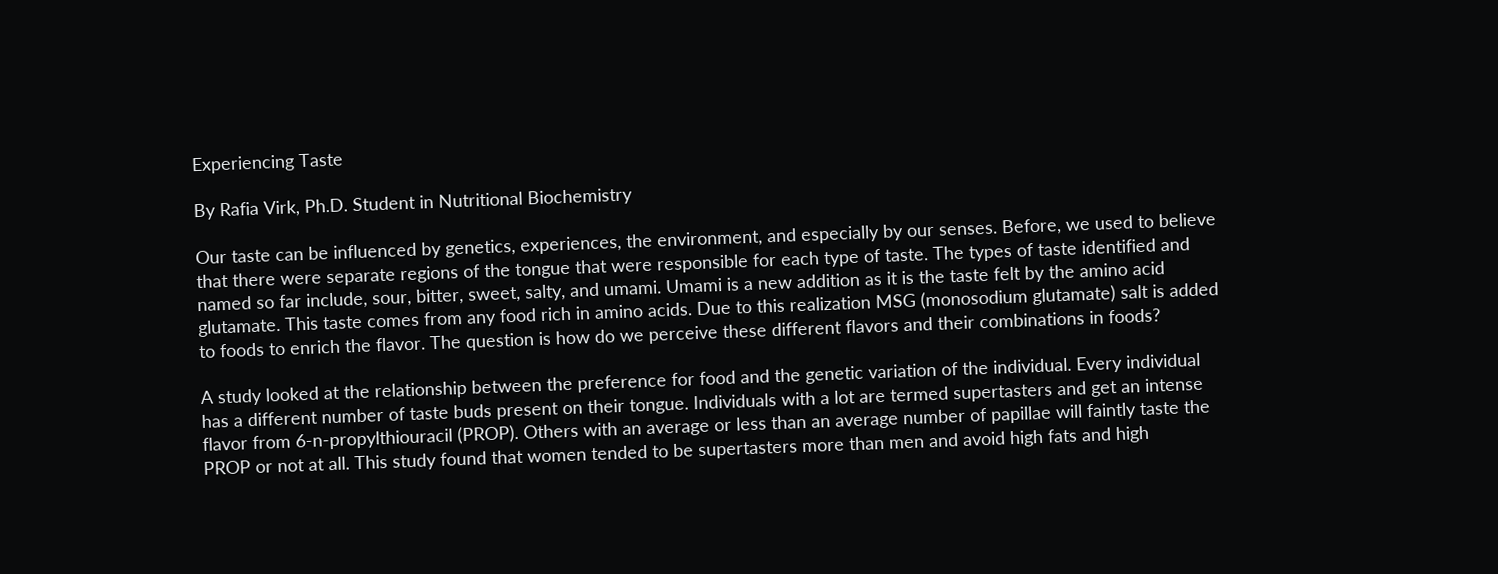Experiencing Taste

By Rafia Virk, Ph.D. Student in Nutritional Biochemistry

Our taste can be influenced by genetics, experiences, the environment, and especially by our senses. Before, we used to believe that there were separate regions of the tongue that were responsible for each type of taste. The types of taste identified and named so far include, sour, bitter, sweet, salty, and umami. Umami is a new addition as it is the taste felt by the amino acid glutamate. This taste comes from any food rich in amino acids. Due to this realization MSG (monosodium glutamate) salt is added to foods to enrich the flavor. The question is how do we perceive these different flavors and their combinations in foods?

A study looked at the relationship between the preference for food and the genetic variation of the individual. Every individual has a different number of taste buds present on their tongue. Individuals with a lot are termed supertasters and get an intense flavor from 6-n-propylthiouracil (PROP). Others with an average or less than an average number of papillae will faintly taste the PROP or not at all. This study found that women tended to be supertasters more than men and avoid high fats and high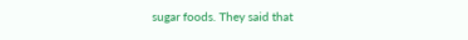sugar foods. They said that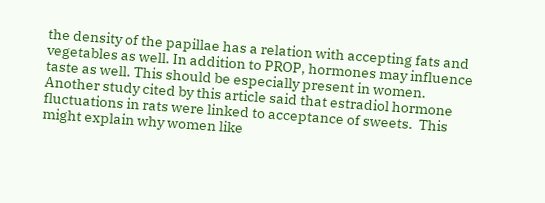the density of the papillae has a relation with accepting fats and vegetables as well. In addition to PROP, hormones may influence taste as well. This should be especially present in women. Another study cited by this article said that estradiol hormone fluctuations in rats were linked to acceptance of sweets.  This might explain why women like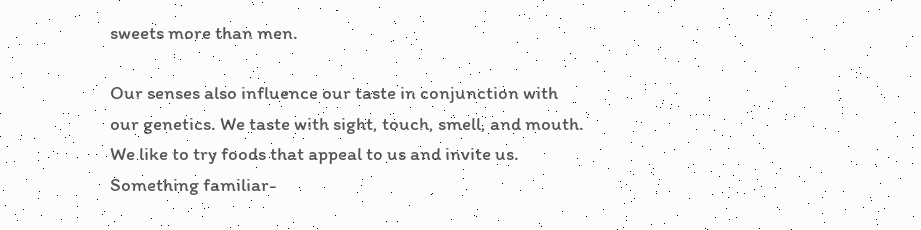sweets more than men.

Our senses also influence our taste in conjunction with our genetics. We taste with sight, touch, smell, and mouth. We like to try foods that appeal to us and invite us. Something familiar-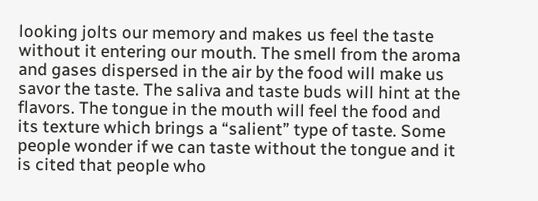looking jolts our memory and makes us feel the taste without it entering our mouth. The smell from the aroma and gases dispersed in the air by the food will make us savor the taste. The saliva and taste buds will hint at the flavors. The tongue in the mouth will feel the food and its texture which brings a “salient” type of taste. Some people wonder if we can taste without the tongue and it is cited that people who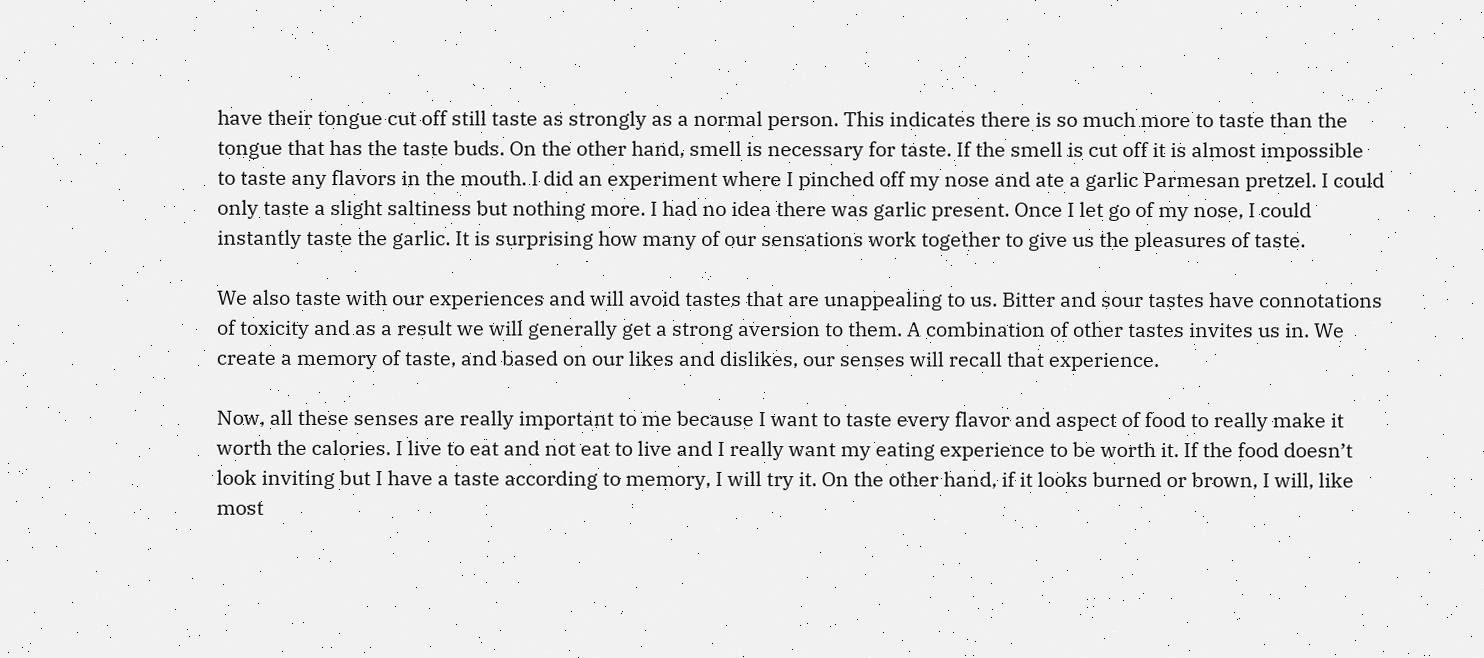have their tongue cut off still taste as strongly as a normal person. This indicates there is so much more to taste than the tongue that has the taste buds. On the other hand, smell is necessary for taste. If the smell is cut off it is almost impossible to taste any flavors in the mouth. I did an experiment where I pinched off my nose and ate a garlic Parmesan pretzel. I could only taste a slight saltiness but nothing more. I had no idea there was garlic present. Once I let go of my nose, I could instantly taste the garlic. It is surprising how many of our sensations work together to give us the pleasures of taste.

We also taste with our experiences and will avoid tastes that are unappealing to us. Bitter and sour tastes have connotations of toxicity and as a result we will generally get a strong aversion to them. A combination of other tastes invites us in. We create a memory of taste, and based on our likes and dislikes, our senses will recall that experience.

Now, all these senses are really important to me because I want to taste every flavor and aspect of food to really make it worth the calories. I live to eat and not eat to live and I really want my eating experience to be worth it. If the food doesn’t look inviting but I have a taste according to memory, I will try it. On the other hand, if it looks burned or brown, I will, like most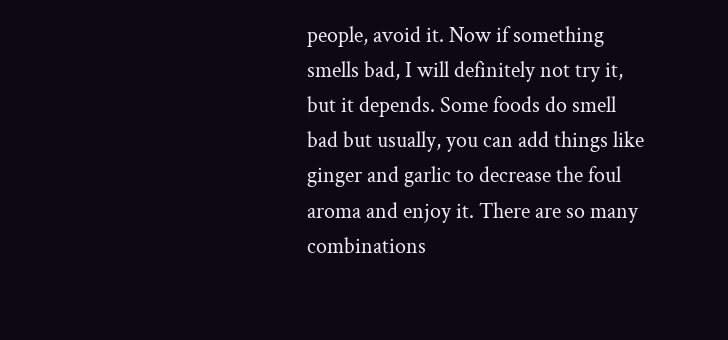people, avoid it. Now if something smells bad, I will definitely not try it, but it depends. Some foods do smell bad but usually, you can add things like ginger and garlic to decrease the foul aroma and enjoy it. There are so many combinations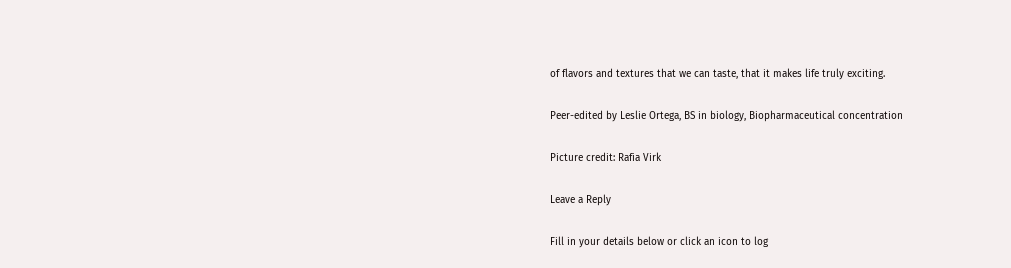of flavors and textures that we can taste, that it makes life truly exciting.

Peer-edited by Leslie Ortega, BS in biology, Biopharmaceutical concentration

Picture credit: Rafia Virk

Leave a Reply

Fill in your details below or click an icon to log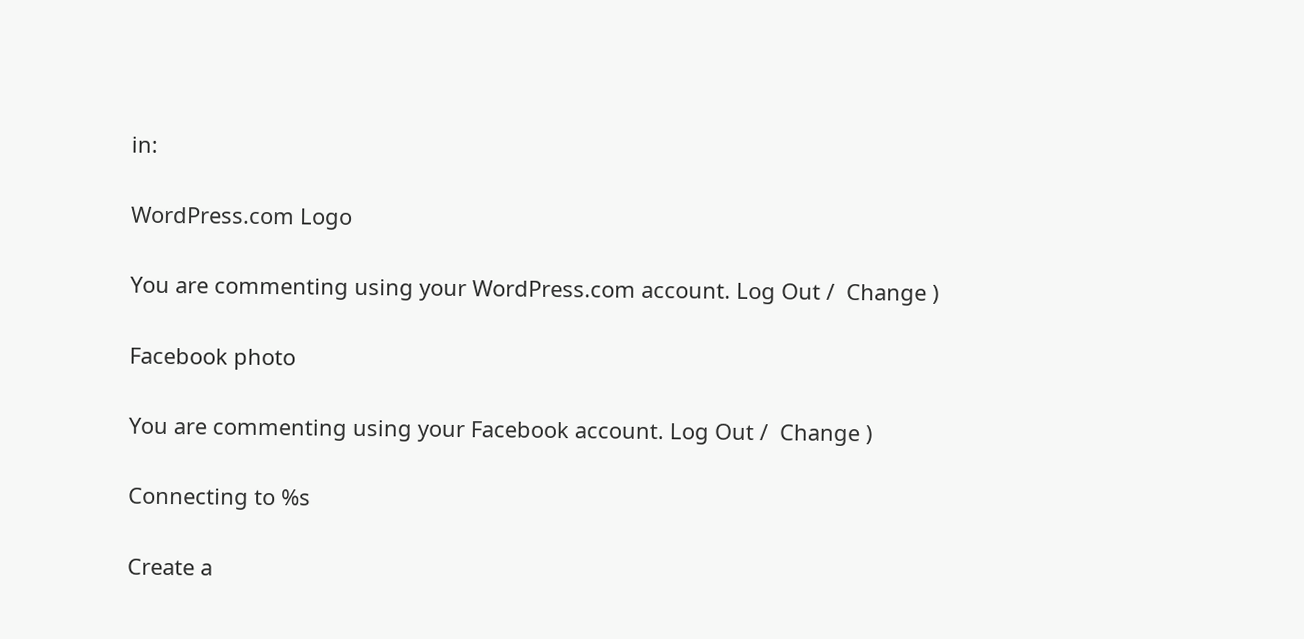in:

WordPress.com Logo

You are commenting using your WordPress.com account. Log Out /  Change )

Facebook photo

You are commenting using your Facebook account. Log Out /  Change )

Connecting to %s

Create a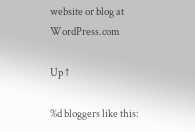website or blog at WordPress.com

Up ↑

%d bloggers like this: